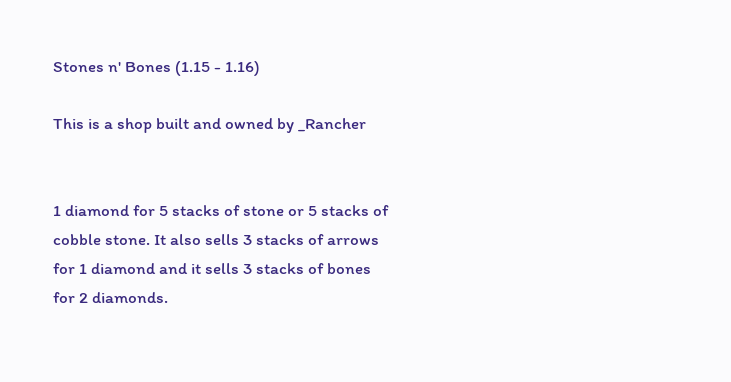Stones n' Bones (1.15 - 1.16)

This is a shop built and owned by _Rancher


1 diamond for 5 stacks of stone or 5 stacks of cobble stone. It also sells 3 stacks of arrows for 1 diamond and it sells 3 stacks of bones for 2 diamonds.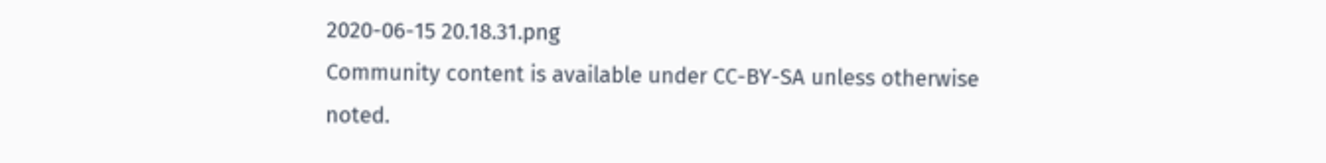2020-06-15 20.18.31.png
Community content is available under CC-BY-SA unless otherwise noted.